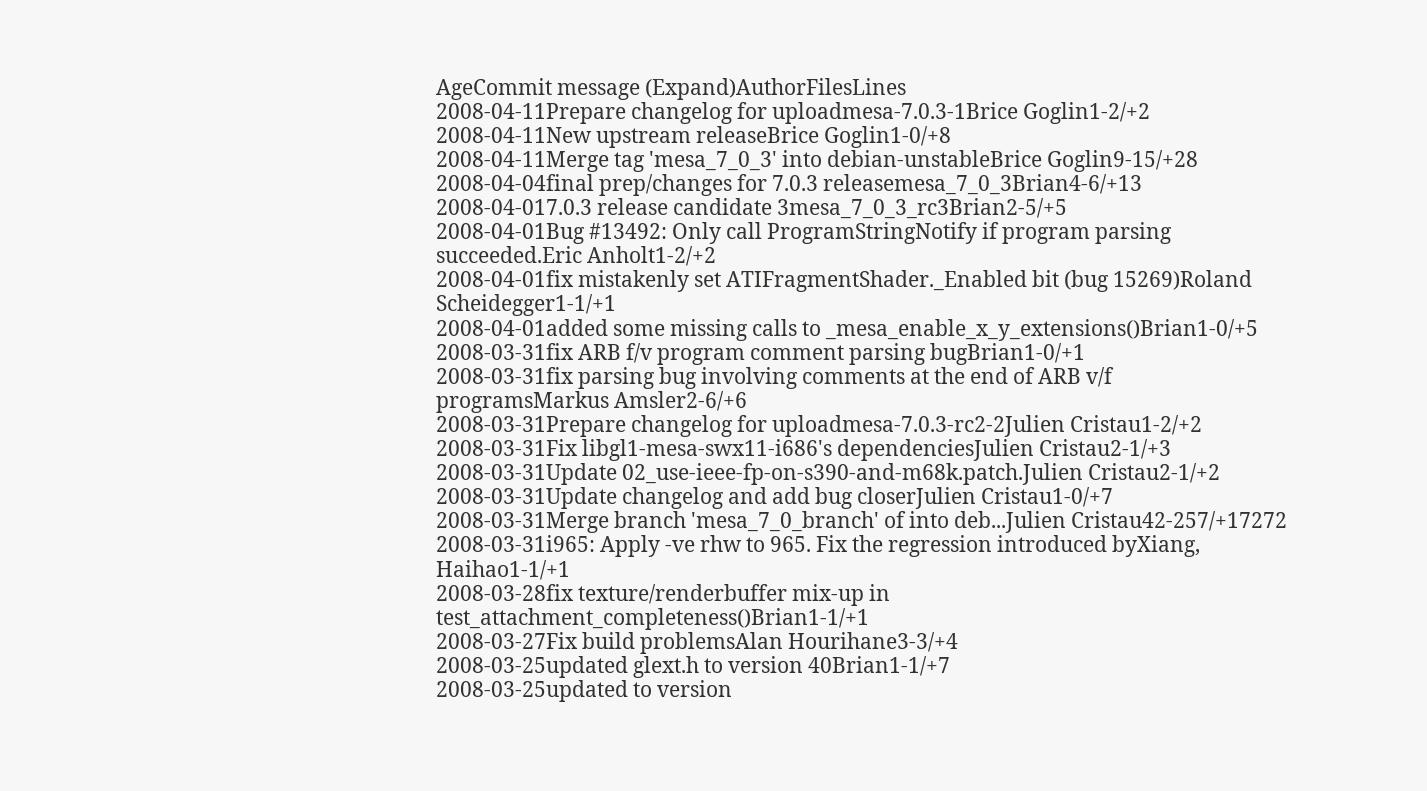AgeCommit message (Expand)AuthorFilesLines
2008-04-11Prepare changelog for uploadmesa-7.0.3-1Brice Goglin1-2/+2
2008-04-11New upstream releaseBrice Goglin1-0/+8
2008-04-11Merge tag 'mesa_7_0_3' into debian-unstableBrice Goglin9-15/+28
2008-04-04final prep/changes for 7.0.3 releasemesa_7_0_3Brian4-6/+13
2008-04-017.0.3 release candidate 3mesa_7_0_3_rc3Brian2-5/+5
2008-04-01Bug #13492: Only call ProgramStringNotify if program parsing succeeded.Eric Anholt1-2/+2
2008-04-01fix mistakenly set ATIFragmentShader._Enabled bit (bug 15269)Roland Scheidegger1-1/+1
2008-04-01added some missing calls to _mesa_enable_x_y_extensions()Brian1-0/+5
2008-03-31fix ARB f/v program comment parsing bugBrian1-0/+1
2008-03-31fix parsing bug involving comments at the end of ARB v/f programsMarkus Amsler2-6/+6
2008-03-31Prepare changelog for uploadmesa-7.0.3-rc2-2Julien Cristau1-2/+2
2008-03-31Fix libgl1-mesa-swx11-i686's dependenciesJulien Cristau2-1/+3
2008-03-31Update 02_use-ieee-fp-on-s390-and-m68k.patch.Julien Cristau2-1/+2
2008-03-31Update changelog and add bug closerJulien Cristau1-0/+7
2008-03-31Merge branch 'mesa_7_0_branch' of into deb...Julien Cristau42-257/+17272
2008-03-31i965: Apply -ve rhw to 965. Fix the regression introduced byXiang, Haihao1-1/+1
2008-03-28fix texture/renderbuffer mix-up in test_attachment_completeness()Brian1-1/+1
2008-03-27Fix build problemsAlan Hourihane3-3/+4
2008-03-25updated glext.h to version 40Brian1-1/+7
2008-03-25updated to version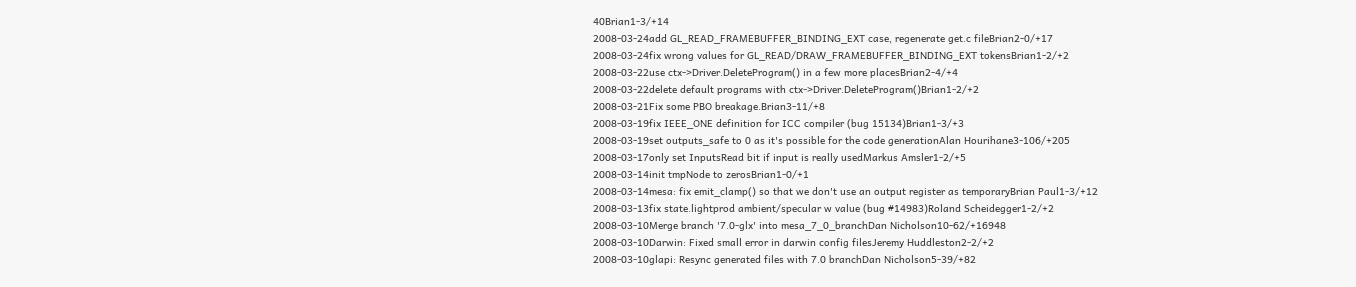40Brian1-3/+14
2008-03-24add GL_READ_FRAMEBUFFER_BINDING_EXT case, regenerate get.c fileBrian2-0/+17
2008-03-24fix wrong values for GL_READ/DRAW_FRAMEBUFFER_BINDING_EXT tokensBrian1-2/+2
2008-03-22use ctx->Driver.DeleteProgram() in a few more placesBrian2-4/+4
2008-03-22delete default programs with ctx->Driver.DeleteProgram()Brian1-2/+2
2008-03-21Fix some PBO breakage.Brian3-11/+8
2008-03-19fix IEEE_ONE definition for ICC compiler (bug 15134)Brian1-3/+3
2008-03-19set outputs_safe to 0 as it's possible for the code generationAlan Hourihane3-106/+205
2008-03-17only set InputsRead bit if input is really usedMarkus Amsler1-2/+5
2008-03-14init tmpNode to zerosBrian1-0/+1
2008-03-14mesa: fix emit_clamp() so that we don't use an output register as temporaryBrian Paul1-3/+12
2008-03-13fix state.lightprod ambient/specular w value (bug #14983)Roland Scheidegger1-2/+2
2008-03-10Merge branch '7.0-glx' into mesa_7_0_branchDan Nicholson10-62/+16948
2008-03-10Darwin: Fixed small error in darwin config filesJeremy Huddleston2-2/+2
2008-03-10glapi: Resync generated files with 7.0 branchDan Nicholson5-39/+82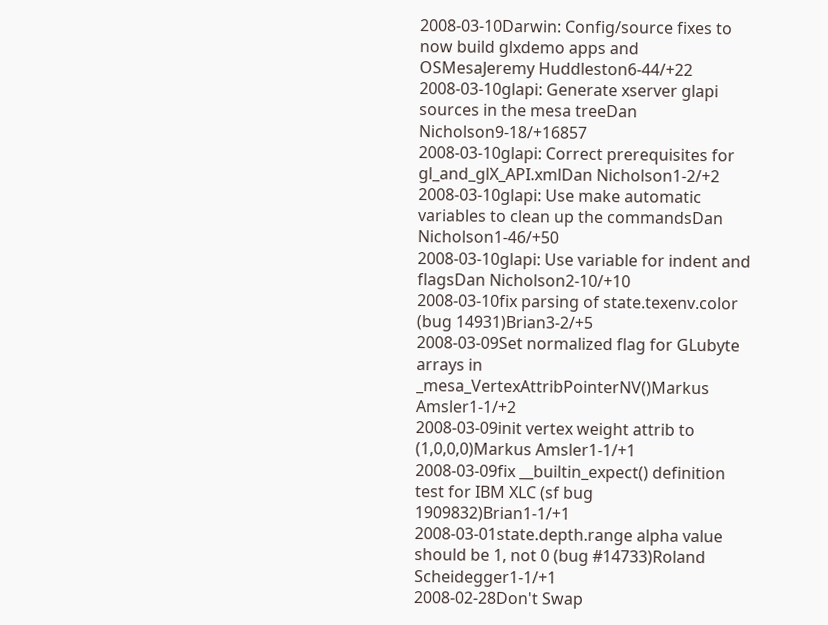2008-03-10Darwin: Config/source fixes to now build glxdemo apps and OSMesaJeremy Huddleston6-44/+22
2008-03-10glapi: Generate xserver glapi sources in the mesa treeDan Nicholson9-18/+16857
2008-03-10glapi: Correct prerequisites for gl_and_glX_API.xmlDan Nicholson1-2/+2
2008-03-10glapi: Use make automatic variables to clean up the commandsDan Nicholson1-46/+50
2008-03-10glapi: Use variable for indent and flagsDan Nicholson2-10/+10
2008-03-10fix parsing of state.texenv.color (bug 14931)Brian3-2/+5
2008-03-09Set normalized flag for GLubyte arrays in _mesa_VertexAttribPointerNV()Markus Amsler1-1/+2
2008-03-09init vertex weight attrib to (1,0,0,0)Markus Amsler1-1/+1
2008-03-09fix __builtin_expect() definition test for IBM XLC (sf bug 1909832)Brian1-1/+1
2008-03-01state.depth.range alpha value should be 1, not 0 (bug #14733)Roland Scheidegger1-1/+1
2008-02-28Don't Swap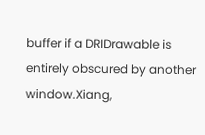buffer if a DRIDrawable is entirely obscured by another window.Xiang,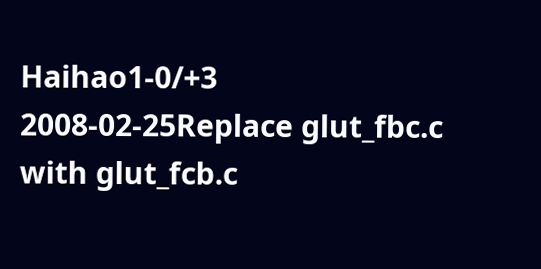Haihao1-0/+3
2008-02-25Replace glut_fbc.c with glut_fcb.c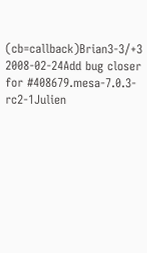(cb=callback)Brian3-3/+3
2008-02-24Add bug closer for #408679.mesa-7.0.3-rc2-1Julien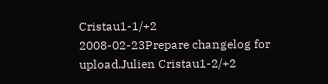Cristau1-1/+2
2008-02-23Prepare changelog for upload.Julien Cristau1-2/+2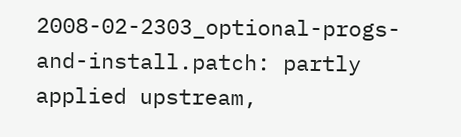2008-02-2303_optional-progs-and-install.patch: partly applied upstream,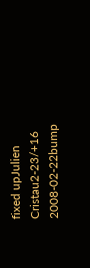fixed upJulien Cristau2-23/+16
2008-02-22bump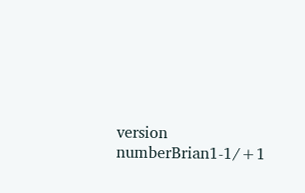version numberBrian1-1/+1